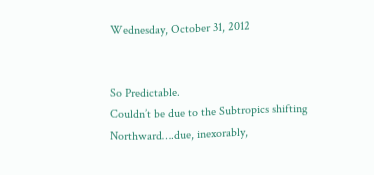Wednesday, October 31, 2012


So Predictable.
Couldn’t be due to the Subtropics shifting Northward….due, inexorably,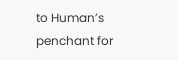to Human’s penchant for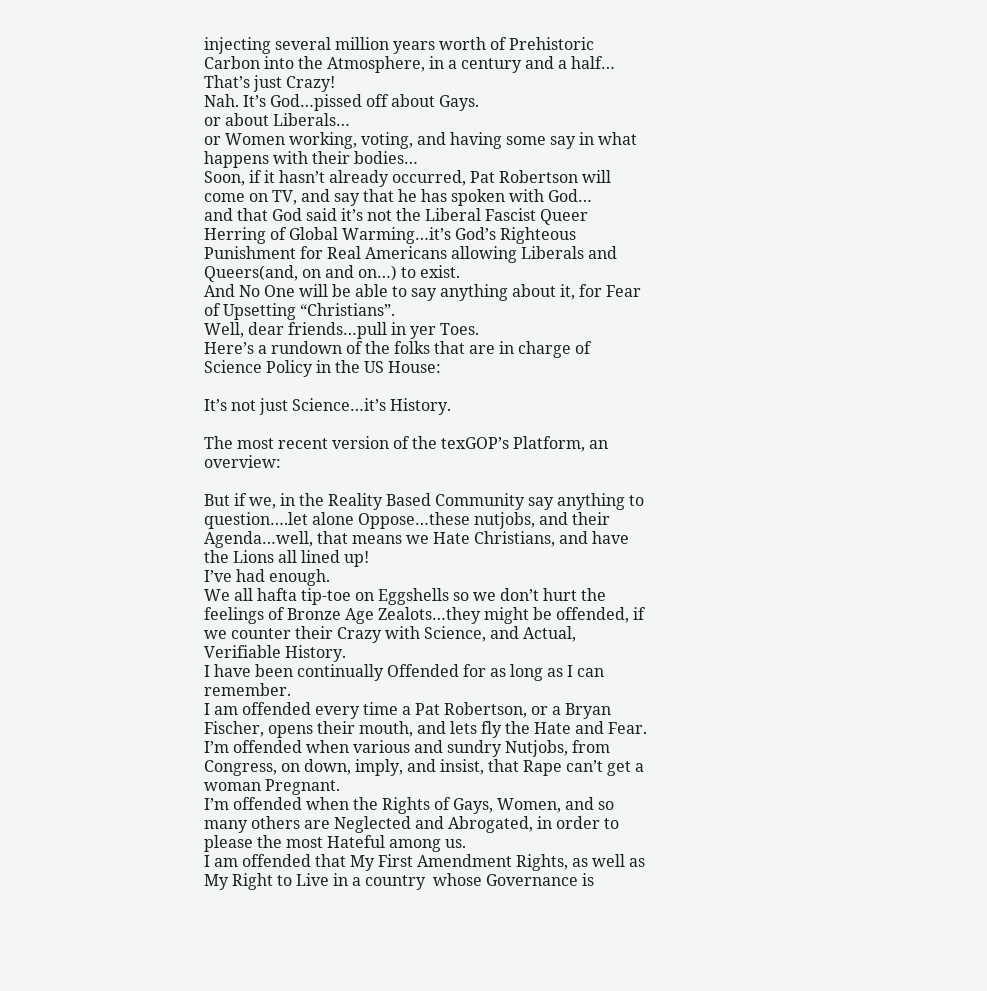injecting several million years worth of Prehistoric Carbon into the Atmosphere, in a century and a half…
That’s just Crazy!
Nah. It’s God…pissed off about Gays.
or about Liberals…
or Women working, voting, and having some say in what happens with their bodies…
Soon, if it hasn’t already occurred, Pat Robertson will come on TV, and say that he has spoken with God…
and that God said it’s not the Liberal Fascist Queer Herring of Global Warming…it’s God’s Righteous Punishment for Real Americans allowing Liberals and Queers(and, on and on…) to exist.
And No One will be able to say anything about it, for Fear of Upsetting “Christians”.
Well, dear friends…pull in yer Toes.
Here’s a rundown of the folks that are in charge of Science Policy in the US House:

It’s not just Science…it’s History.

The most recent version of the texGOP’s Platform, an overview:

But if we, in the Reality Based Community say anything to question….let alone Oppose…these nutjobs, and their Agenda…well, that means we Hate Christians, and have the Lions all lined up!
I’ve had enough.
We all hafta tip-toe on Eggshells so we don’t hurt the feelings of Bronze Age Zealots…they might be offended, if we counter their Crazy with Science, and Actual, Verifiable History.
I have been continually Offended for as long as I can remember.
I am offended every time a Pat Robertson, or a Bryan Fischer, opens their mouth, and lets fly the Hate and Fear.
I’m offended when various and sundry Nutjobs, from Congress, on down, imply, and insist, that Rape can’t get a woman Pregnant.
I’m offended when the Rights of Gays, Women, and so many others are Neglected and Abrogated, in order to please the most Hateful among us.
I am offended that My First Amendment Rights, as well as My Right to Live in a country  whose Governance is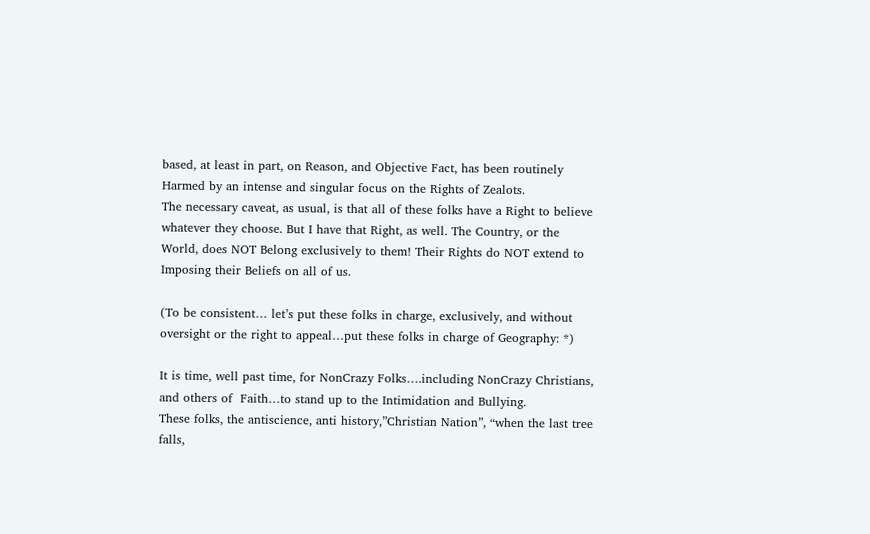based, at least in part, on Reason, and Objective Fact, has been routinely Harmed by an intense and singular focus on the Rights of Zealots.
The necessary caveat, as usual, is that all of these folks have a Right to believe whatever they choose. But I have that Right, as well. The Country, or the World, does NOT Belong exclusively to them! Their Rights do NOT extend to Imposing their Beliefs on all of us.

(To be consistent… let’s put these folks in charge, exclusively, and without oversight or the right to appeal…put these folks in charge of Geography: *)

It is time, well past time, for NonCrazy Folks….including NonCrazy Christians, and others of  Faith…to stand up to the Intimidation and Bullying.
These folks, the antiscience, anti history,”Christian Nation”, “when the last tree falls,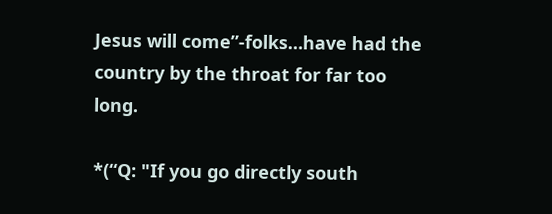Jesus will come”-folks…have had the country by the throat for far too long.

*(“Q: "If you go directly south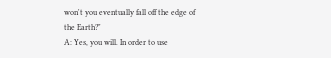won't you eventually fall off the edge of the Earth?"
A: Yes, you will. In order to use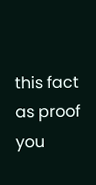this fact as proof you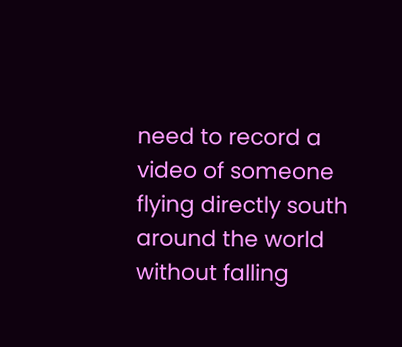need to record a video of someone flying directly south around the world without falling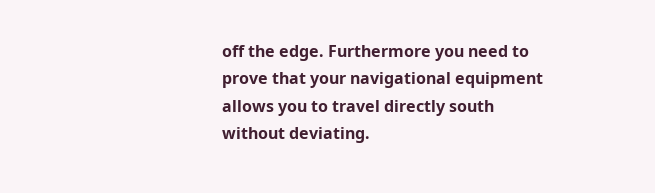off the edge. Furthermore you need to prove that your navigational equipment allows you to travel directly south without deviating.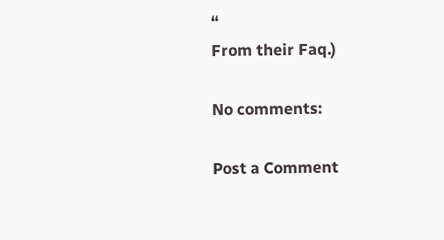“
From their Faq.)

No comments:

Post a Comment